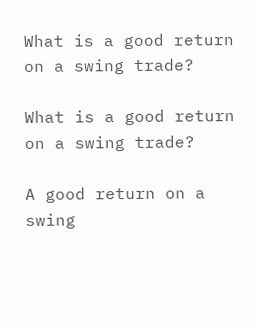What is a good return on a swing trade?

What is a good return on a swing trade?

A good return on a swing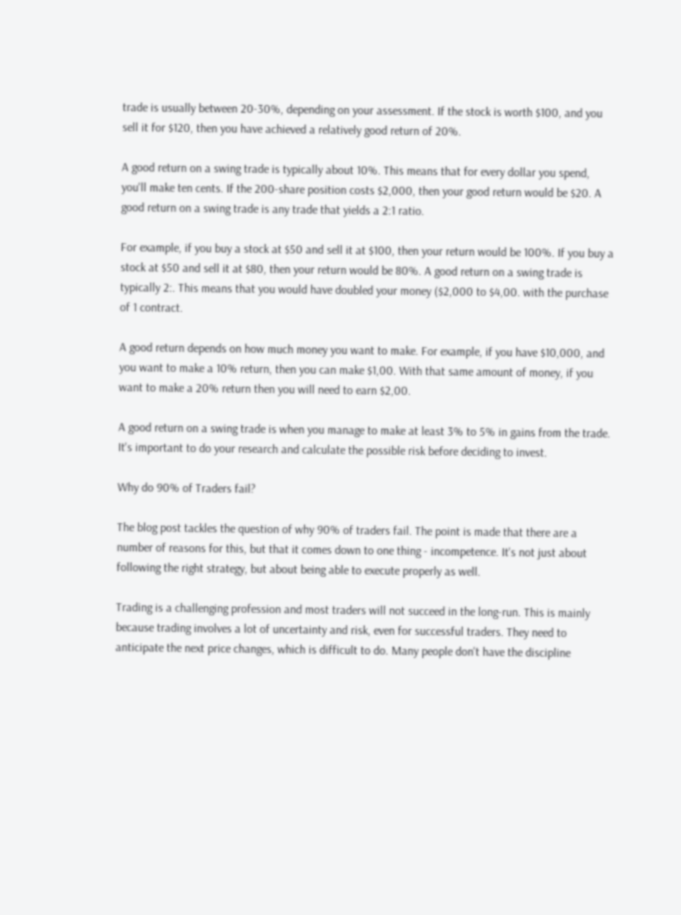trade is usually between 20-30%, depending on your assessment. If the stock is worth $100, and you sell it for $120, then you have achieved a relatively good return of 20%.

A good return on a swing trade is typically about 10%. This means that for every dollar you spend, you'll make ten cents. If the 200-share position costs $2,000, then your good return would be $20. A good return on a swing trade is any trade that yields a 2:1 ratio.

For example, if you buy a stock at $50 and sell it at $100, then your return would be 100%. If you buy a stock at $50 and sell it at $80, then your return would be 80%. A good return on a swing trade is typically 2:. This means that you would have doubled your money ($2,000 to $4,00. with the purchase of 1 contract.

A good return depends on how much money you want to make. For example, if you have $10,000, and you want to make a 10% return, then you can make $1,00. With that same amount of money, if you want to make a 20% return then you will need to earn $2,00.

A good return on a swing trade is when you manage to make at least 3% to 5% in gains from the trade. It's important to do your research and calculate the possible risk before deciding to invest.

Why do 90% of Traders fail?

The blog post tackles the question of why 90% of traders fail. The point is made that there are a number of reasons for this, but that it comes down to one thing - incompetence. It's not just about following the right strategy, but about being able to execute properly as well.

Trading is a challenging profession and most traders will not succeed in the long-run. This is mainly because trading involves a lot of uncertainty and risk, even for successful traders. They need to anticipate the next price changes, which is difficult to do. Many people don't have the discipline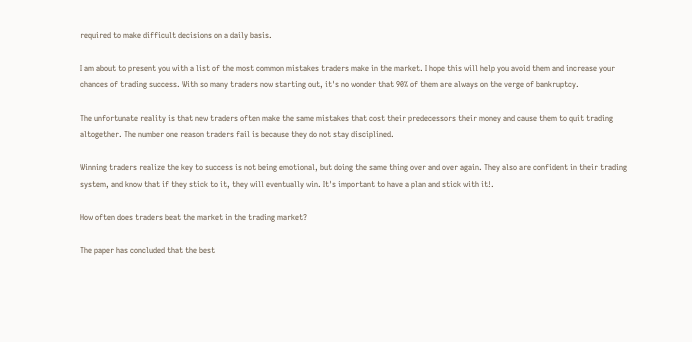required to make difficult decisions on a daily basis.

I am about to present you with a list of the most common mistakes traders make in the market. I hope this will help you avoid them and increase your chances of trading success. With so many traders now starting out, it's no wonder that 90% of them are always on the verge of bankruptcy.

The unfortunate reality is that new traders often make the same mistakes that cost their predecessors their money and cause them to quit trading altogether. The number one reason traders fail is because they do not stay disciplined.

Winning traders realize the key to success is not being emotional, but doing the same thing over and over again. They also are confident in their trading system, and know that if they stick to it, they will eventually win. It's important to have a plan and stick with it!.

How often does traders beat the market in the trading market?

The paper has concluded that the best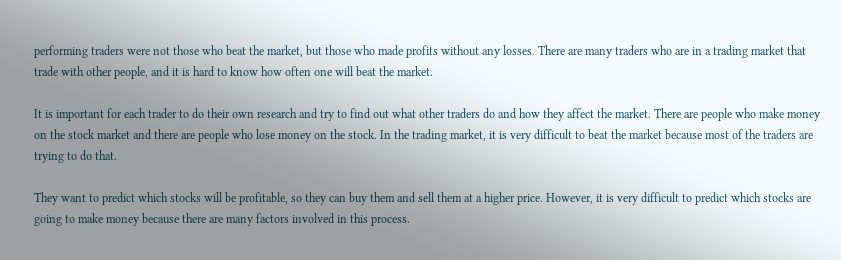performing traders were not those who beat the market, but those who made profits without any losses. There are many traders who are in a trading market that trade with other people, and it is hard to know how often one will beat the market.

It is important for each trader to do their own research and try to find out what other traders do and how they affect the market. There are people who make money on the stock market and there are people who lose money on the stock. In the trading market, it is very difficult to beat the market because most of the traders are trying to do that.

They want to predict which stocks will be profitable, so they can buy them and sell them at a higher price. However, it is very difficult to predict which stocks are going to make money because there are many factors involved in this process.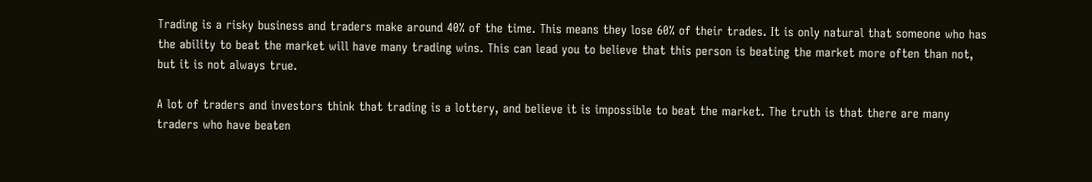Trading is a risky business and traders make around 40% of the time. This means they lose 60% of their trades. It is only natural that someone who has the ability to beat the market will have many trading wins. This can lead you to believe that this person is beating the market more often than not, but it is not always true.

A lot of traders and investors think that trading is a lottery, and believe it is impossible to beat the market. The truth is that there are many traders who have beaten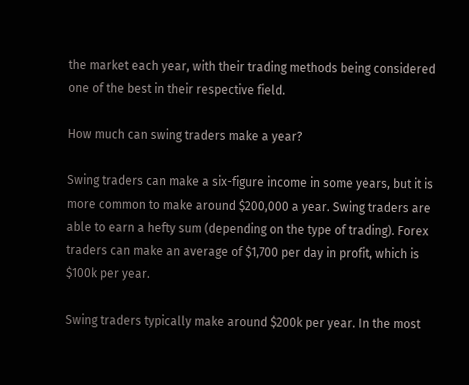the market each year, with their trading methods being considered one of the best in their respective field.

How much can swing traders make a year?

Swing traders can make a six-figure income in some years, but it is more common to make around $200,000 a year. Swing traders are able to earn a hefty sum (depending on the type of trading). Forex traders can make an average of $1,700 per day in profit, which is $100k per year.

Swing traders typically make around $200k per year. In the most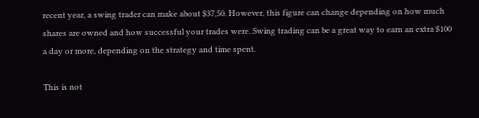recent year, a swing trader can make about $37,50. However, this figure can change depending on how much shares are owned and how successful your trades were. Swing trading can be a great way to earn an extra $100 a day or more, depending on the strategy and time spent.

This is not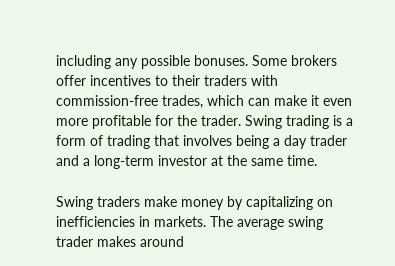including any possible bonuses. Some brokers offer incentives to their traders with commission-free trades, which can make it even more profitable for the trader. Swing trading is a form of trading that involves being a day trader and a long-term investor at the same time.

Swing traders make money by capitalizing on inefficiencies in markets. The average swing trader makes around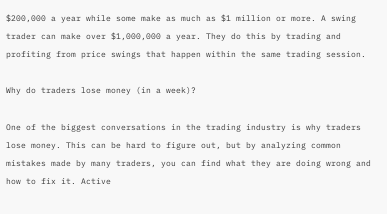$200,000 a year while some make as much as $1 million or more. A swing trader can make over $1,000,000 a year. They do this by trading and profiting from price swings that happen within the same trading session.

Why do traders lose money (in a week)?

One of the biggest conversations in the trading industry is why traders lose money. This can be hard to figure out, but by analyzing common mistakes made by many traders, you can find what they are doing wrong and how to fix it. Active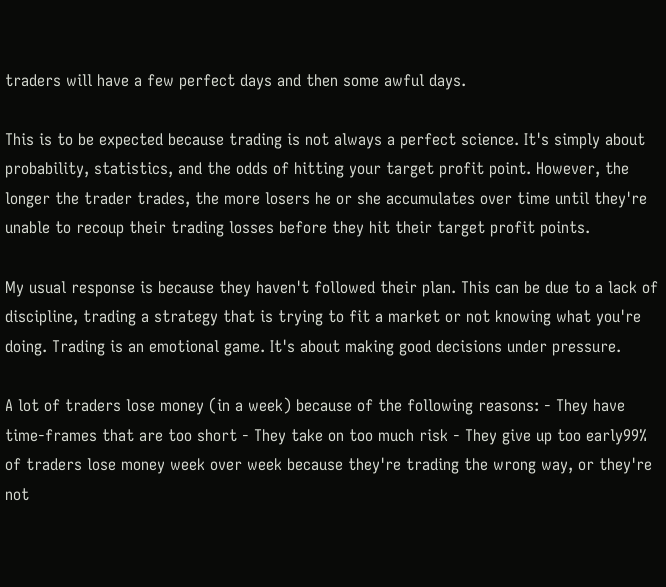traders will have a few perfect days and then some awful days.

This is to be expected because trading is not always a perfect science. It's simply about probability, statistics, and the odds of hitting your target profit point. However, the longer the trader trades, the more losers he or she accumulates over time until they're unable to recoup their trading losses before they hit their target profit points.

My usual response is because they haven't followed their plan. This can be due to a lack of discipline, trading a strategy that is trying to fit a market or not knowing what you're doing. Trading is an emotional game. It's about making good decisions under pressure.

A lot of traders lose money (in a week) because of the following reasons: - They have time-frames that are too short - They take on too much risk - They give up too early99% of traders lose money week over week because they're trading the wrong way, or they're not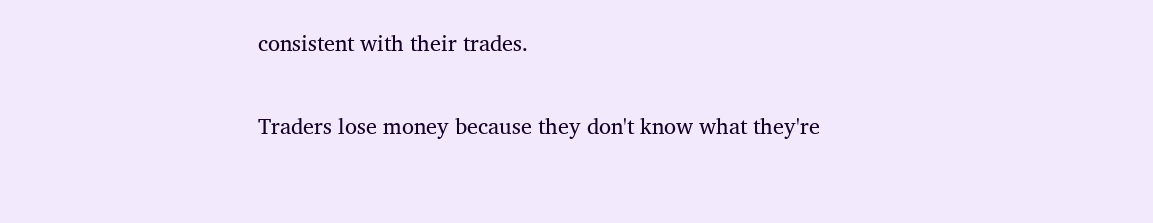consistent with their trades.

Traders lose money because they don't know what they're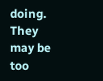doing. They may be too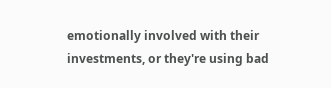emotionally involved with their investments, or they're using bad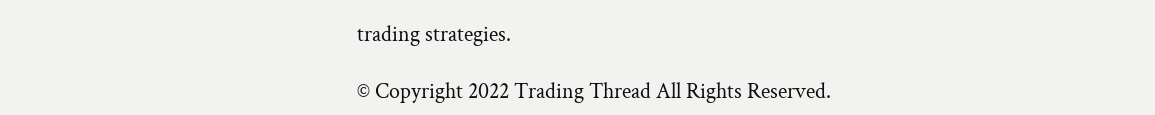trading strategies.

© Copyright 2022 Trading Thread All Rights Reserved.